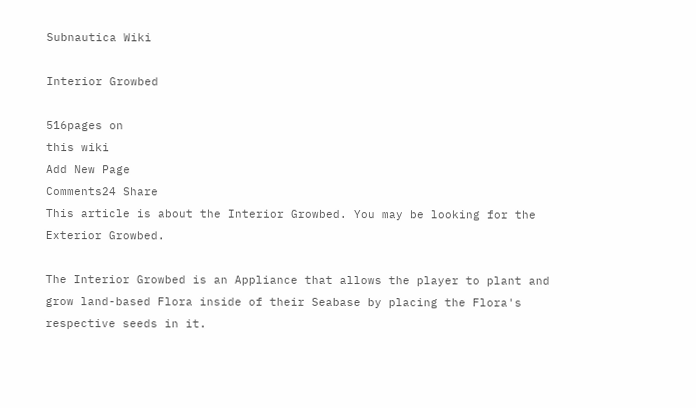Subnautica Wiki

Interior Growbed

516pages on
this wiki
Add New Page
Comments24 Share
This article is about the Interior Growbed. You may be looking for the Exterior Growbed.

The Interior Growbed is an Appliance that allows the player to plant and grow land-based Flora inside of their Seabase by placing the Flora's respective seeds in it.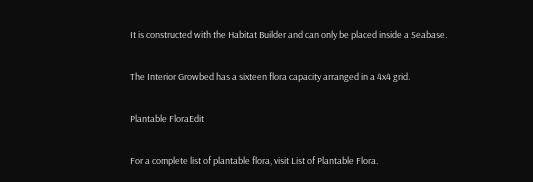It is constructed with the Habitat Builder and can only be placed inside a Seabase.

The Interior Growbed has a sixteen flora capacity arranged in a 4x4 grid.

Plantable FloraEdit

For a complete list of plantable flora, visit List of Plantable Flora.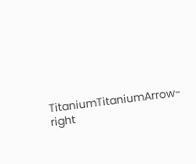TitaniumTitaniumArrow-right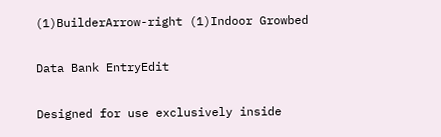(1)BuilderArrow-right (1)Indoor Growbed

Data Bank EntryEdit

Designed for use exclusively inside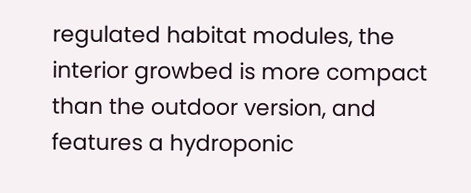regulated habitat modules, the interior growbed is more compact than the outdoor version, and features a hydroponic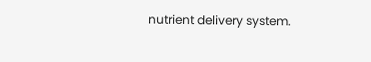nutrient delivery system.